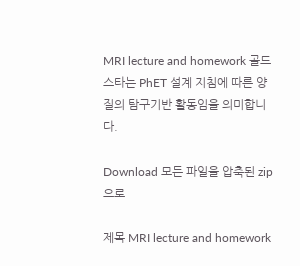MRI lecture and homework 골드스타는 PhET 설계 지침에 따른 양질의 탐구기반 활동임을 의미합니다.

Download 모든 파일을 압축된 zip 으로

제목 MRI lecture and homework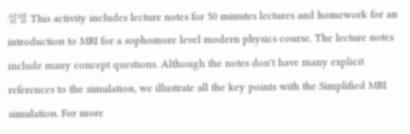설명 This activity includes lecture notes for 50 minutes lectures and homework for an introduction to MRI for a sophomore level modern physics course. The lecture notes include many concept questions. Although the notes don't have many explicit references to the simulation, we illustrate all the key points with the Simplified MRI simulation. For more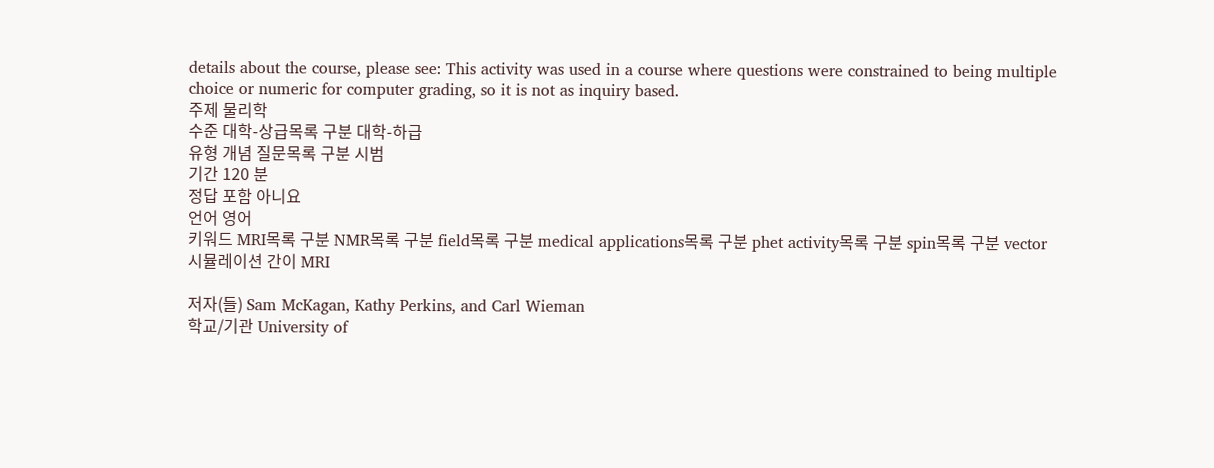details about the course, please see: This activity was used in a course where questions were constrained to being multiple choice or numeric for computer grading, so it is not as inquiry based.
주제 물리학
수준 대학-상급목록 구분 대학-하급
유형 개념 질문목록 구분 시범
기간 120 분
정답 포함 아니요
언어 영어
키워드 MRI목록 구분 NMR목록 구분 field목록 구분 medical applications목록 구분 phet activity목록 구분 spin목록 구분 vector
시뮬레이션 간이 MRI

저자(들) Sam McKagan, Kathy Perkins, and Carl Wieman
학교/기관 University of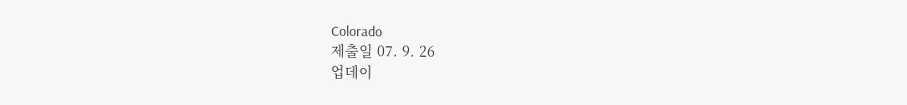Colorado
제출일 07. 9. 26
업데이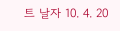트 날자 10. 4. 20